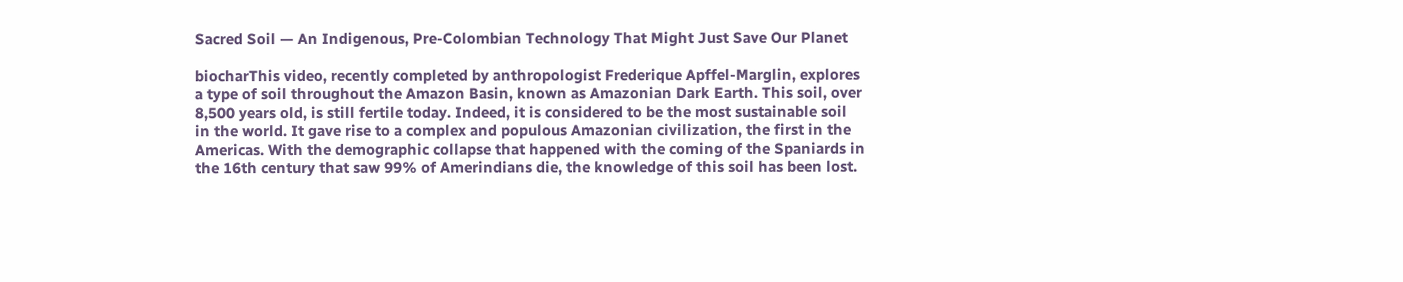Sacred Soil — An Indigenous, Pre-Colombian Technology That Might Just Save Our Planet

biocharThis video, recently completed by anthropologist Frederique Apffel-Marglin, explores a type of soil throughout the Amazon Basin, known as Amazonian Dark Earth. This soil, over 8,500 years old, is still fertile today. Indeed, it is considered to be the most sustainable soil in the world. It gave rise to a complex and populous Amazonian civilization, the first in the Americas. With the demographic collapse that happened with the coming of the Spaniards in the 16th century that saw 99% of Amerindians die, the knowledge of this soil has been lost.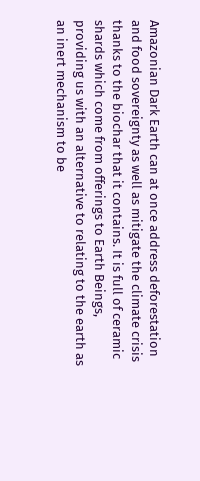Amazonian Dark Earth can at once address deforestation and food sovereignty as well as mitigate the climate crisis thanks to the biochar that it contains. It is full of ceramic shards which come from offerings to Earth Beings, providing us with an alternative to relating to the earth as an inert mechanism to be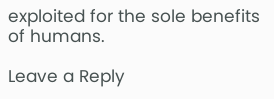exploited for the sole benefits of humans.

Leave a Reply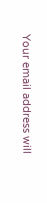Your email address will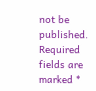not be published. Required fields are marked *